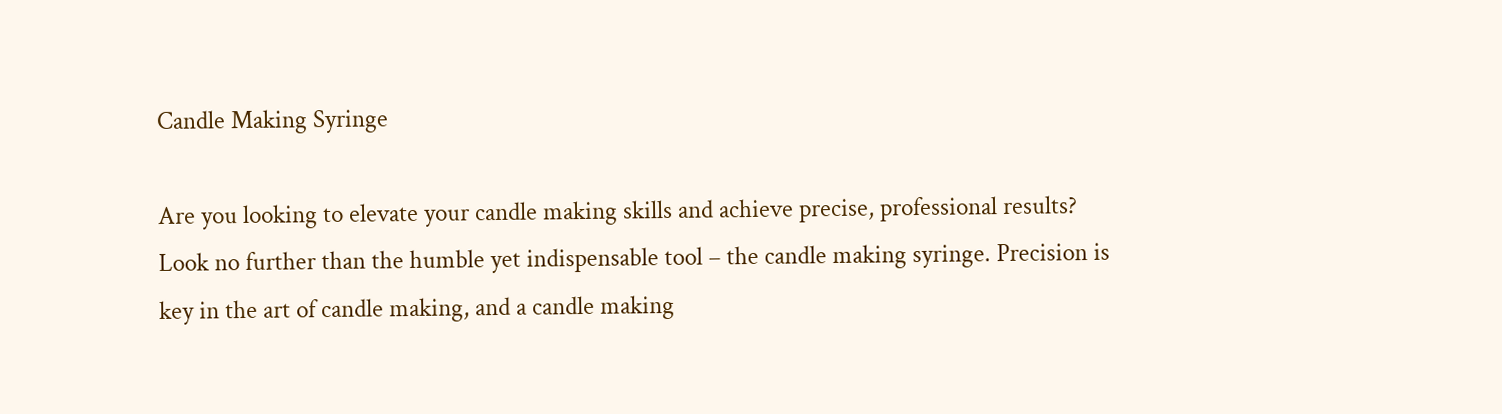Candle Making Syringe

Are you looking to elevate your candle making skills and achieve precise, professional results? Look no further than the humble yet indispensable tool – the candle making syringe. Precision is key in the art of candle making, and a candle making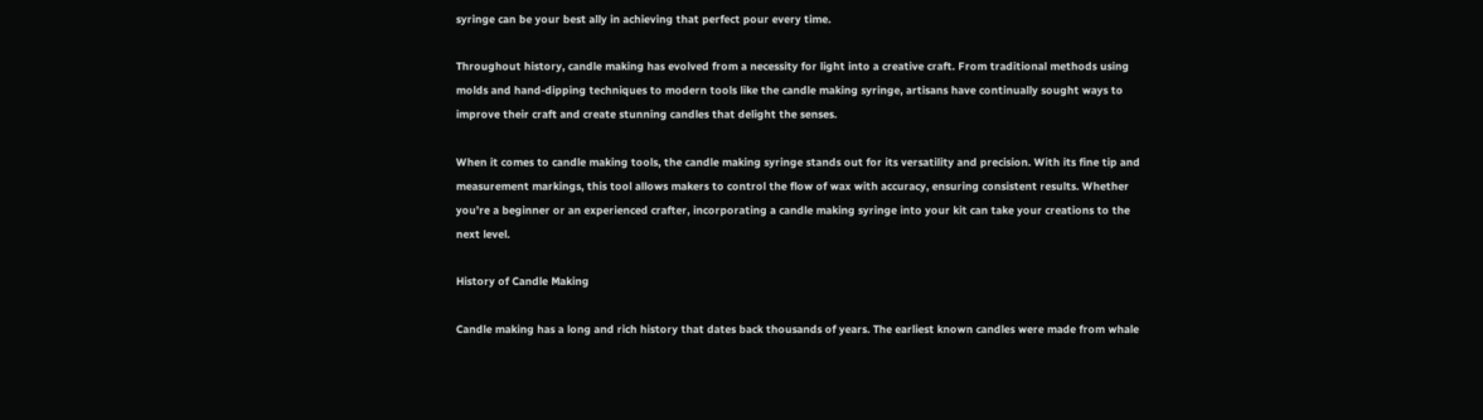syringe can be your best ally in achieving that perfect pour every time.

Throughout history, candle making has evolved from a necessity for light into a creative craft. From traditional methods using molds and hand-dipping techniques to modern tools like the candle making syringe, artisans have continually sought ways to improve their craft and create stunning candles that delight the senses.

When it comes to candle making tools, the candle making syringe stands out for its versatility and precision. With its fine tip and measurement markings, this tool allows makers to control the flow of wax with accuracy, ensuring consistent results. Whether you’re a beginner or an experienced crafter, incorporating a candle making syringe into your kit can take your creations to the next level.

History of Candle Making

Candle making has a long and rich history that dates back thousands of years. The earliest known candles were made from whale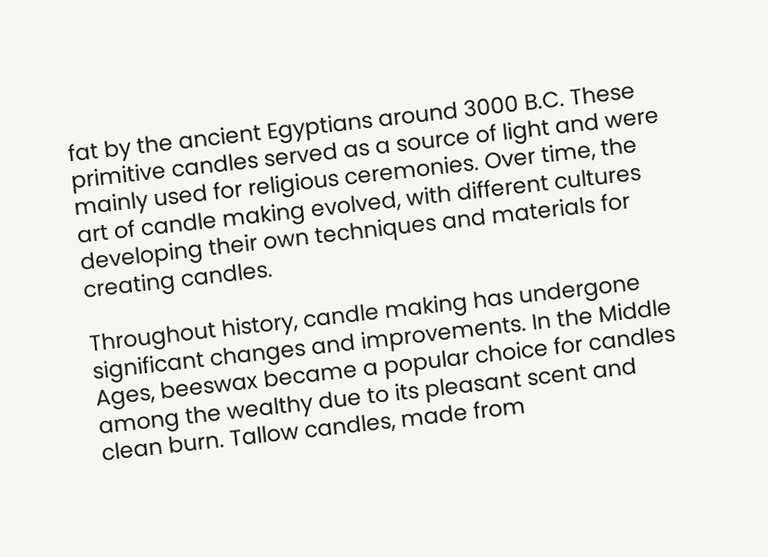fat by the ancient Egyptians around 3000 B.C. These primitive candles served as a source of light and were mainly used for religious ceremonies. Over time, the art of candle making evolved, with different cultures developing their own techniques and materials for creating candles.

Throughout history, candle making has undergone significant changes and improvements. In the Middle Ages, beeswax became a popular choice for candles among the wealthy due to its pleasant scent and clean burn. Tallow candles, made from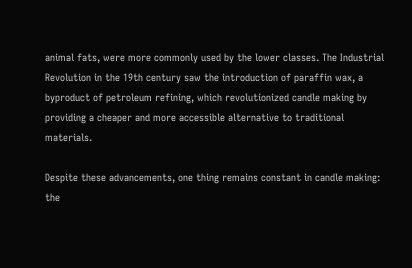animal fats, were more commonly used by the lower classes. The Industrial Revolution in the 19th century saw the introduction of paraffin wax, a byproduct of petroleum refining, which revolutionized candle making by providing a cheaper and more accessible alternative to traditional materials.

Despite these advancements, one thing remains constant in candle making: the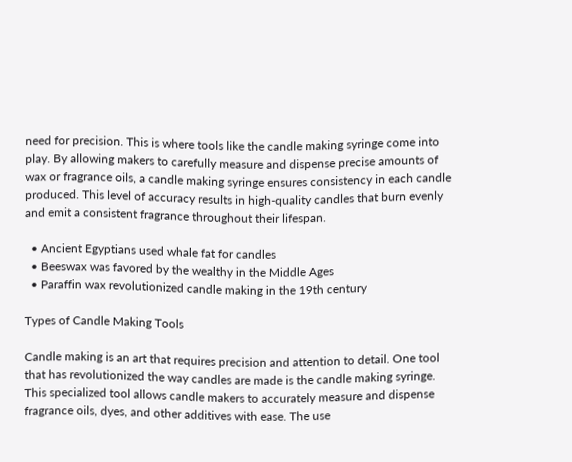need for precision. This is where tools like the candle making syringe come into play. By allowing makers to carefully measure and dispense precise amounts of wax or fragrance oils, a candle making syringe ensures consistency in each candle produced. This level of accuracy results in high-quality candles that burn evenly and emit a consistent fragrance throughout their lifespan.

  • Ancient Egyptians used whale fat for candles
  • Beeswax was favored by the wealthy in the Middle Ages
  • Paraffin wax revolutionized candle making in the 19th century

Types of Candle Making Tools

Candle making is an art that requires precision and attention to detail. One tool that has revolutionized the way candles are made is the candle making syringe. This specialized tool allows candle makers to accurately measure and dispense fragrance oils, dyes, and other additives with ease. The use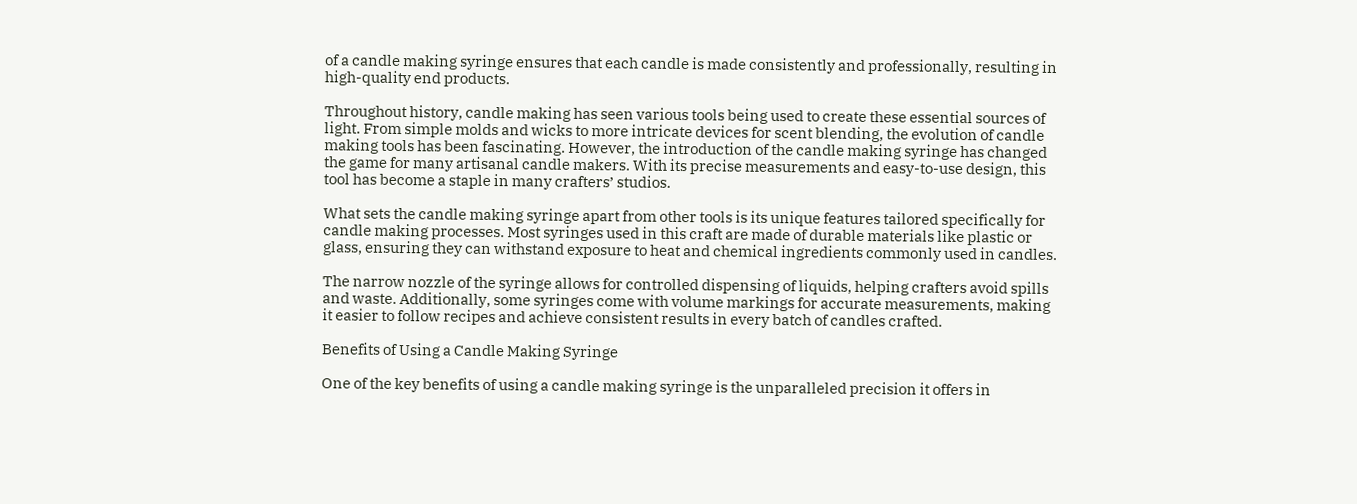of a candle making syringe ensures that each candle is made consistently and professionally, resulting in high-quality end products.

Throughout history, candle making has seen various tools being used to create these essential sources of light. From simple molds and wicks to more intricate devices for scent blending, the evolution of candle making tools has been fascinating. However, the introduction of the candle making syringe has changed the game for many artisanal candle makers. With its precise measurements and easy-to-use design, this tool has become a staple in many crafters’ studios.

What sets the candle making syringe apart from other tools is its unique features tailored specifically for candle making processes. Most syringes used in this craft are made of durable materials like plastic or glass, ensuring they can withstand exposure to heat and chemical ingredients commonly used in candles.

The narrow nozzle of the syringe allows for controlled dispensing of liquids, helping crafters avoid spills and waste. Additionally, some syringes come with volume markings for accurate measurements, making it easier to follow recipes and achieve consistent results in every batch of candles crafted.

Benefits of Using a Candle Making Syringe

One of the key benefits of using a candle making syringe is the unparalleled precision it offers in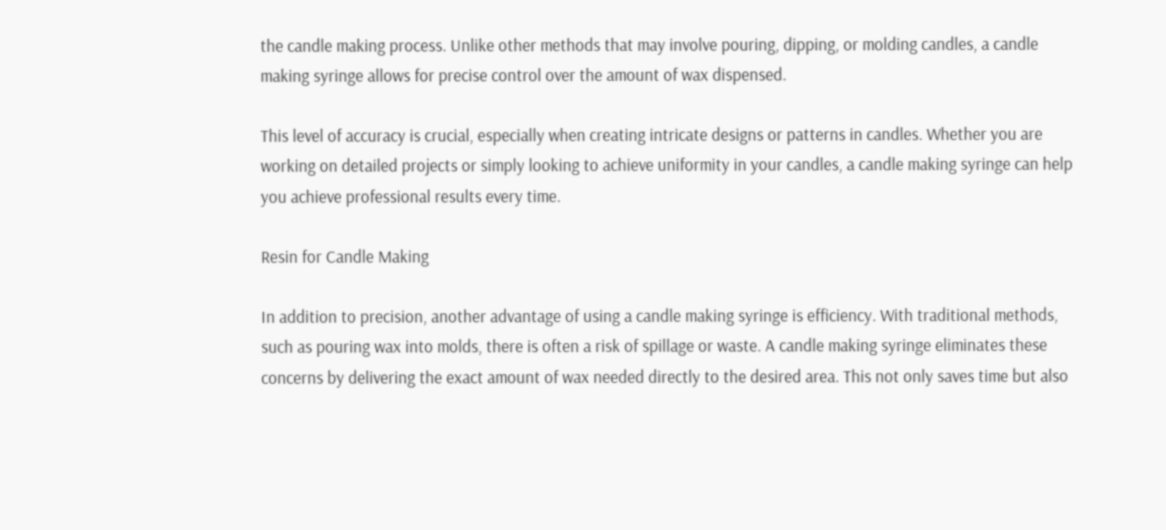the candle making process. Unlike other methods that may involve pouring, dipping, or molding candles, a candle making syringe allows for precise control over the amount of wax dispensed.

This level of accuracy is crucial, especially when creating intricate designs or patterns in candles. Whether you are working on detailed projects or simply looking to achieve uniformity in your candles, a candle making syringe can help you achieve professional results every time.

Resin for Candle Making

In addition to precision, another advantage of using a candle making syringe is efficiency. With traditional methods, such as pouring wax into molds, there is often a risk of spillage or waste. A candle making syringe eliminates these concerns by delivering the exact amount of wax needed directly to the desired area. This not only saves time but also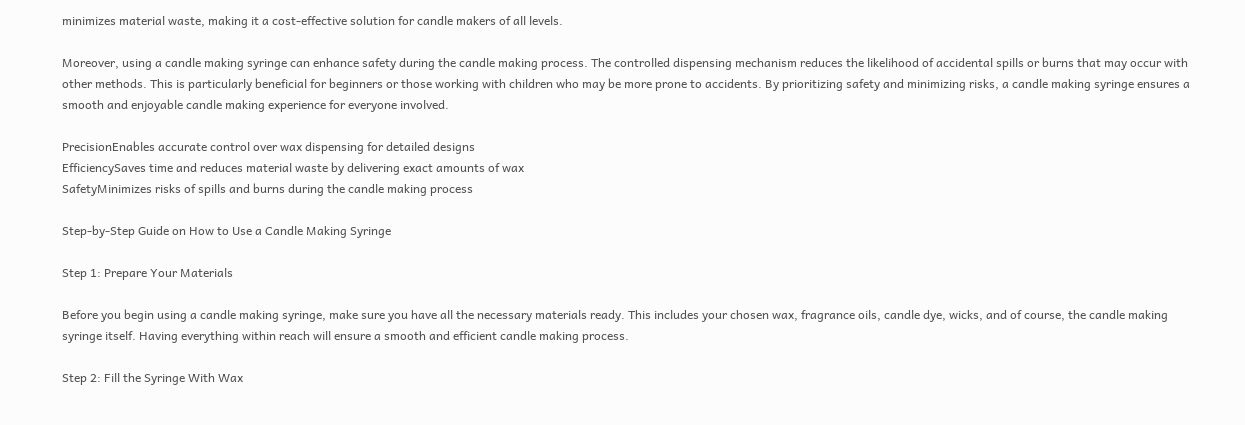minimizes material waste, making it a cost-effective solution for candle makers of all levels.

Moreover, using a candle making syringe can enhance safety during the candle making process. The controlled dispensing mechanism reduces the likelihood of accidental spills or burns that may occur with other methods. This is particularly beneficial for beginners or those working with children who may be more prone to accidents. By prioritizing safety and minimizing risks, a candle making syringe ensures a smooth and enjoyable candle making experience for everyone involved.

PrecisionEnables accurate control over wax dispensing for detailed designs
EfficiencySaves time and reduces material waste by delivering exact amounts of wax
SafetyMinimizes risks of spills and burns during the candle making process

Step-by-Step Guide on How to Use a Candle Making Syringe

Step 1: Prepare Your Materials

Before you begin using a candle making syringe, make sure you have all the necessary materials ready. This includes your chosen wax, fragrance oils, candle dye, wicks, and of course, the candle making syringe itself. Having everything within reach will ensure a smooth and efficient candle making process.

Step 2: Fill the Syringe With Wax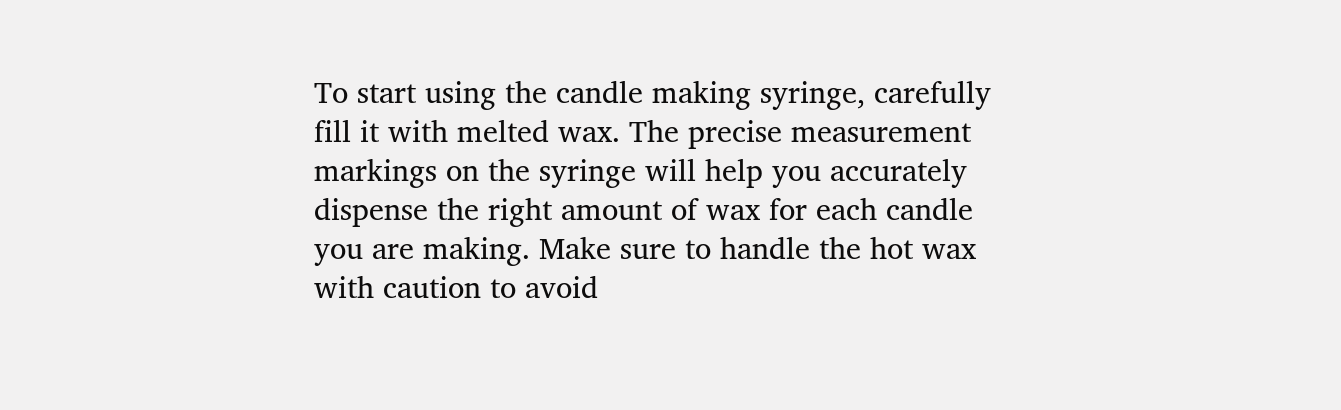To start using the candle making syringe, carefully fill it with melted wax. The precise measurement markings on the syringe will help you accurately dispense the right amount of wax for each candle you are making. Make sure to handle the hot wax with caution to avoid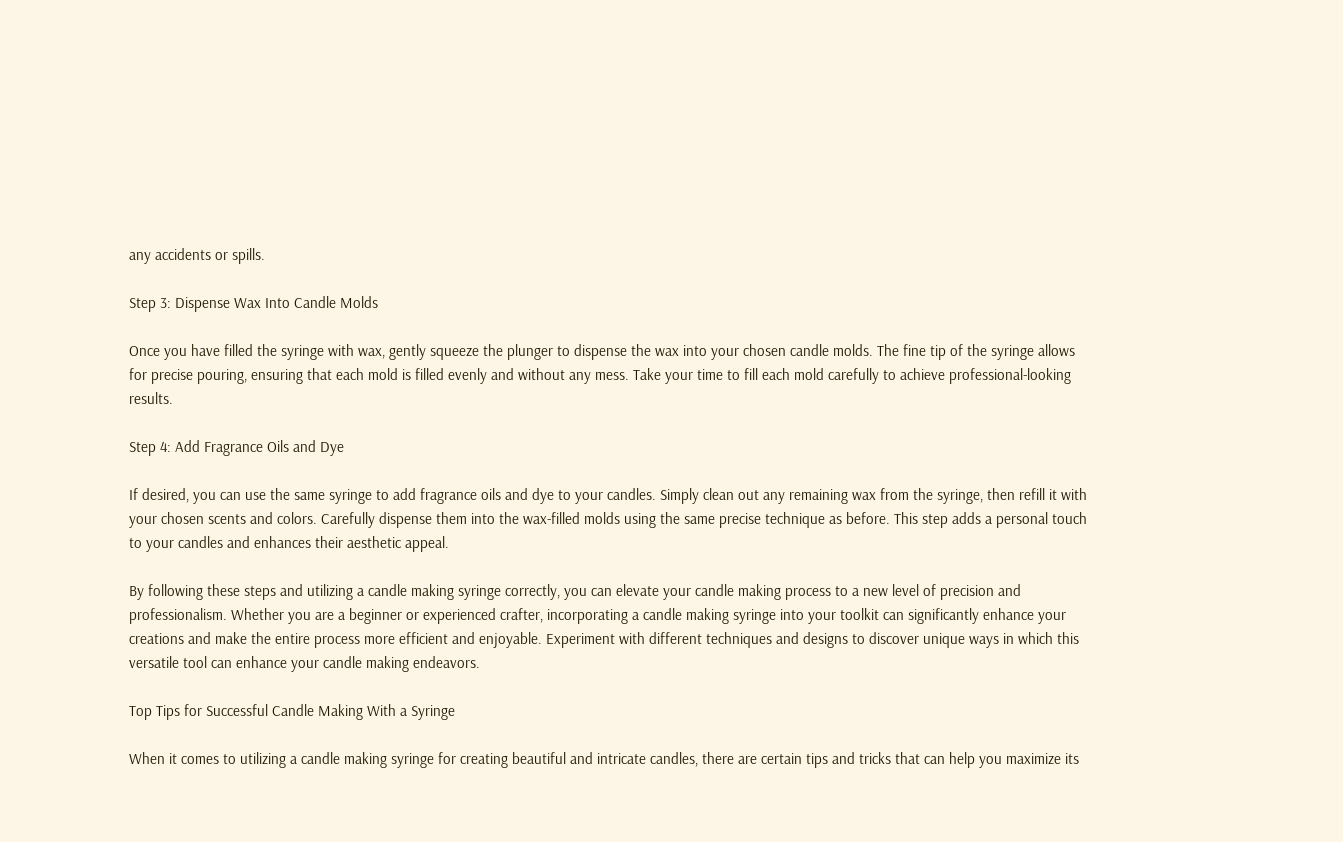any accidents or spills.

Step 3: Dispense Wax Into Candle Molds

Once you have filled the syringe with wax, gently squeeze the plunger to dispense the wax into your chosen candle molds. The fine tip of the syringe allows for precise pouring, ensuring that each mold is filled evenly and without any mess. Take your time to fill each mold carefully to achieve professional-looking results.

Step 4: Add Fragrance Oils and Dye

If desired, you can use the same syringe to add fragrance oils and dye to your candles. Simply clean out any remaining wax from the syringe, then refill it with your chosen scents and colors. Carefully dispense them into the wax-filled molds using the same precise technique as before. This step adds a personal touch to your candles and enhances their aesthetic appeal.

By following these steps and utilizing a candle making syringe correctly, you can elevate your candle making process to a new level of precision and professionalism. Whether you are a beginner or experienced crafter, incorporating a candle making syringe into your toolkit can significantly enhance your creations and make the entire process more efficient and enjoyable. Experiment with different techniques and designs to discover unique ways in which this versatile tool can enhance your candle making endeavors.

Top Tips for Successful Candle Making With a Syringe

When it comes to utilizing a candle making syringe for creating beautiful and intricate candles, there are certain tips and tricks that can help you maximize its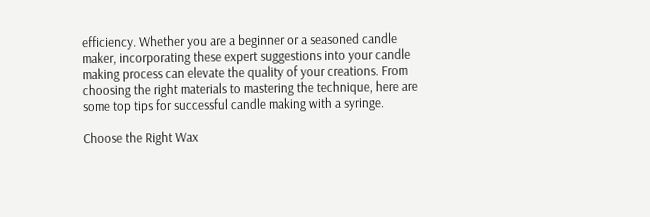efficiency. Whether you are a beginner or a seasoned candle maker, incorporating these expert suggestions into your candle making process can elevate the quality of your creations. From choosing the right materials to mastering the technique, here are some top tips for successful candle making with a syringe.

Choose the Right Wax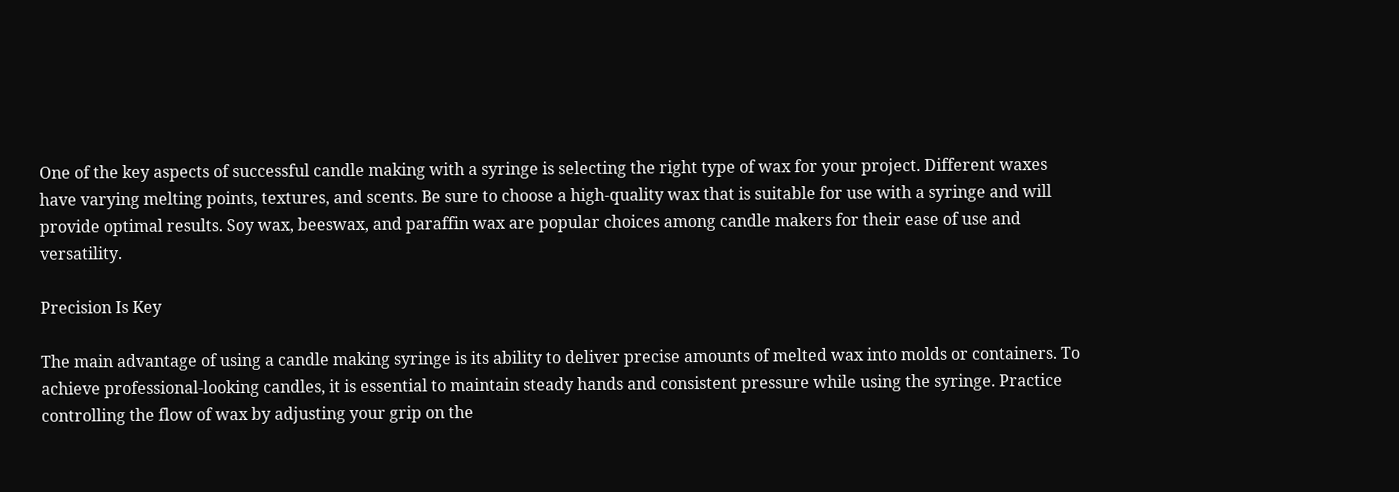One of the key aspects of successful candle making with a syringe is selecting the right type of wax for your project. Different waxes have varying melting points, textures, and scents. Be sure to choose a high-quality wax that is suitable for use with a syringe and will provide optimal results. Soy wax, beeswax, and paraffin wax are popular choices among candle makers for their ease of use and versatility.

Precision Is Key

The main advantage of using a candle making syringe is its ability to deliver precise amounts of melted wax into molds or containers. To achieve professional-looking candles, it is essential to maintain steady hands and consistent pressure while using the syringe. Practice controlling the flow of wax by adjusting your grip on the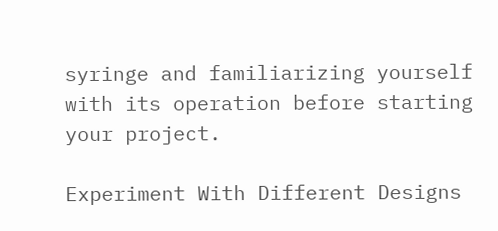syringe and familiarizing yourself with its operation before starting your project.

Experiment With Different Designs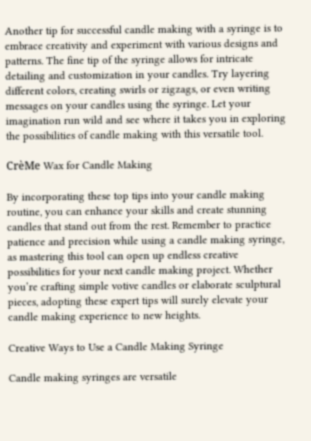Another tip for successful candle making with a syringe is to embrace creativity and experiment with various designs and patterns. The fine tip of the syringe allows for intricate detailing and customization in your candles. Try layering different colors, creating swirls or zigzags, or even writing messages on your candles using the syringe. Let your imagination run wild and see where it takes you in exploring the possibilities of candle making with this versatile tool.

CrèMe Wax for Candle Making

By incorporating these top tips into your candle making routine, you can enhance your skills and create stunning candles that stand out from the rest. Remember to practice patience and precision while using a candle making syringe, as mastering this tool can open up endless creative possibilities for your next candle making project. Whether you’re crafting simple votive candles or elaborate sculptural pieces, adopting these expert tips will surely elevate your candle making experience to new heights.

Creative Ways to Use a Candle Making Syringe

Candle making syringes are versatile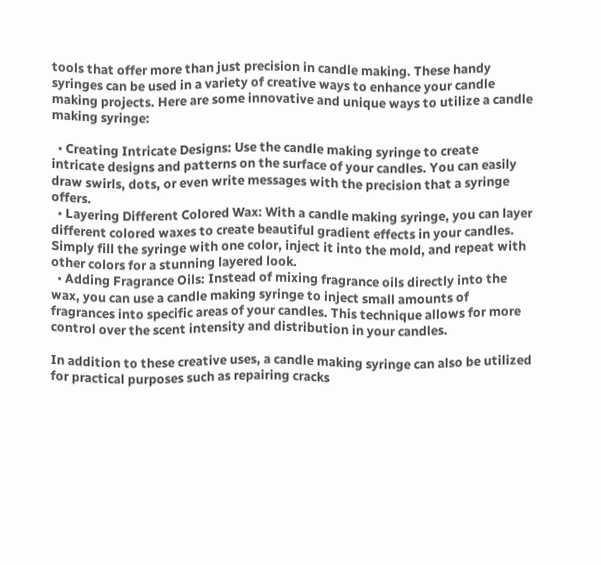tools that offer more than just precision in candle making. These handy syringes can be used in a variety of creative ways to enhance your candle making projects. Here are some innovative and unique ways to utilize a candle making syringe:

  • Creating Intricate Designs: Use the candle making syringe to create intricate designs and patterns on the surface of your candles. You can easily draw swirls, dots, or even write messages with the precision that a syringe offers.
  • Layering Different Colored Wax: With a candle making syringe, you can layer different colored waxes to create beautiful gradient effects in your candles. Simply fill the syringe with one color, inject it into the mold, and repeat with other colors for a stunning layered look.
  • Adding Fragrance Oils: Instead of mixing fragrance oils directly into the wax, you can use a candle making syringe to inject small amounts of fragrances into specific areas of your candles. This technique allows for more control over the scent intensity and distribution in your candles.

In addition to these creative uses, a candle making syringe can also be utilized for practical purposes such as repairing cracks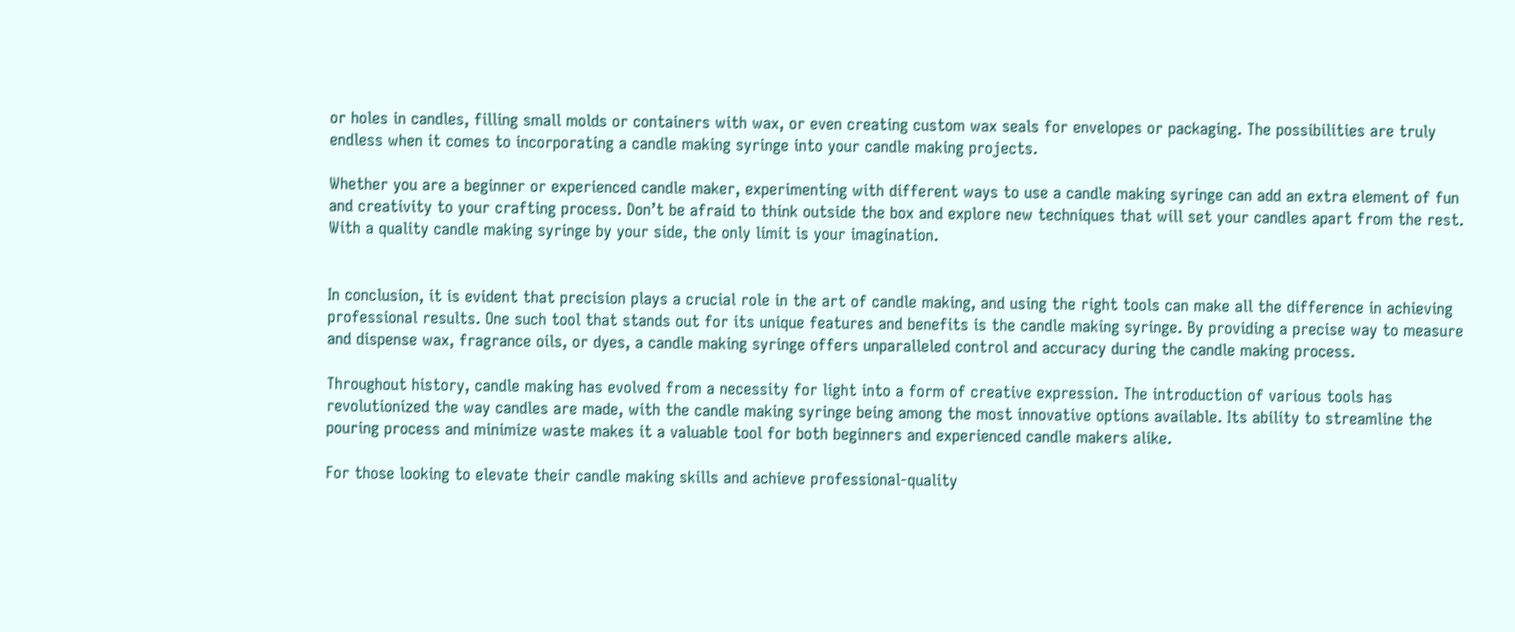or holes in candles, filling small molds or containers with wax, or even creating custom wax seals for envelopes or packaging. The possibilities are truly endless when it comes to incorporating a candle making syringe into your candle making projects.

Whether you are a beginner or experienced candle maker, experimenting with different ways to use a candle making syringe can add an extra element of fun and creativity to your crafting process. Don’t be afraid to think outside the box and explore new techniques that will set your candles apart from the rest. With a quality candle making syringe by your side, the only limit is your imagination.


In conclusion, it is evident that precision plays a crucial role in the art of candle making, and using the right tools can make all the difference in achieving professional results. One such tool that stands out for its unique features and benefits is the candle making syringe. By providing a precise way to measure and dispense wax, fragrance oils, or dyes, a candle making syringe offers unparalleled control and accuracy during the candle making process.

Throughout history, candle making has evolved from a necessity for light into a form of creative expression. The introduction of various tools has revolutionized the way candles are made, with the candle making syringe being among the most innovative options available. Its ability to streamline the pouring process and minimize waste makes it a valuable tool for both beginners and experienced candle makers alike.

For those looking to elevate their candle making skills and achieve professional-quality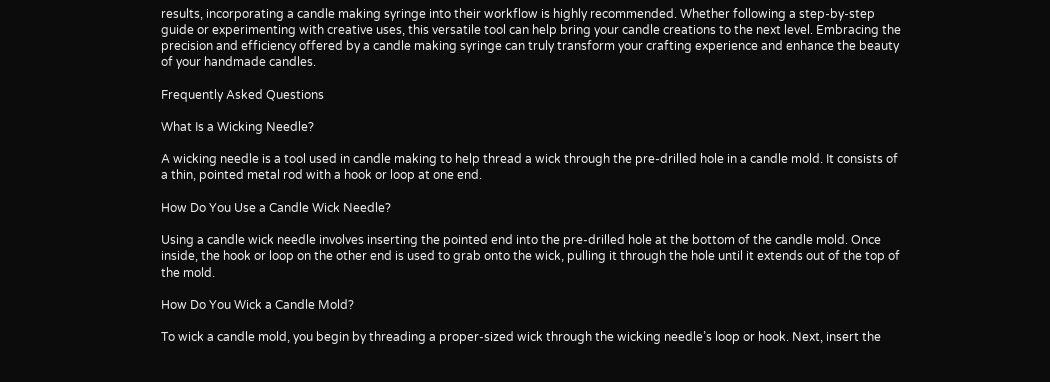results, incorporating a candle making syringe into their workflow is highly recommended. Whether following a step-by-step guide or experimenting with creative uses, this versatile tool can help bring your candle creations to the next level. Embracing the precision and efficiency offered by a candle making syringe can truly transform your crafting experience and enhance the beauty of your handmade candles.

Frequently Asked Questions

What Is a Wicking Needle?

A wicking needle is a tool used in candle making to help thread a wick through the pre-drilled hole in a candle mold. It consists of a thin, pointed metal rod with a hook or loop at one end.

How Do You Use a Candle Wick Needle?

Using a candle wick needle involves inserting the pointed end into the pre-drilled hole at the bottom of the candle mold. Once inside, the hook or loop on the other end is used to grab onto the wick, pulling it through the hole until it extends out of the top of the mold.

How Do You Wick a Candle Mold?

To wick a candle mold, you begin by threading a proper-sized wick through the wicking needle’s loop or hook. Next, insert the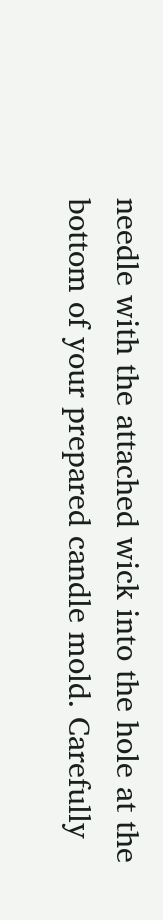needle with the attached wick into the hole at the bottom of your prepared candle mold. Carefully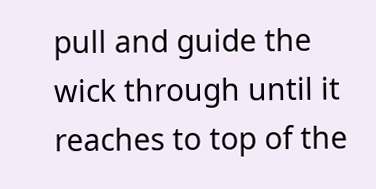pull and guide the wick through until it reaches to top of the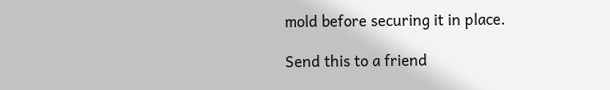mold before securing it in place.

Send this to a friend